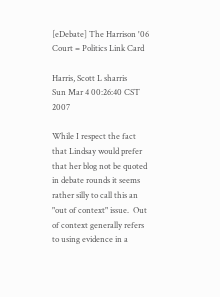[eDebate] The Harrison '06 Court = Politics Link Card

Harris, Scott L sharris
Sun Mar 4 00:26:40 CST 2007

While I respect the fact that Lindsay would prefer that her blog not be quoted in debate rounds it seems rather silly to call this an "out of context" issue.  Out of context generally refers to using evidence in a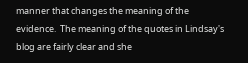manner that changes the meaning of the evidence.  The meaning of the quotes in Lindsay's blog are fairly clear and she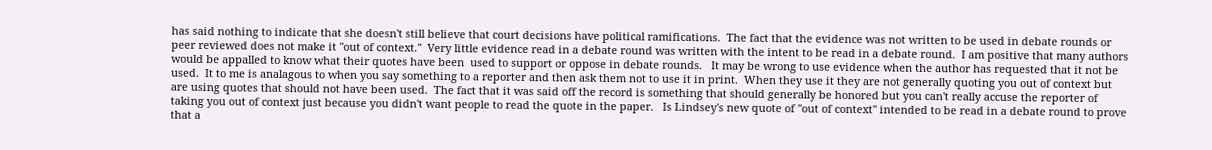has said nothing to indicate that she doesn't still believe that court decisions have political ramifications.  The fact that the evidence was not written to be used in debate rounds or peer reviewed does not make it "out of context."  Very little evidence read in a debate round was written with the intent to be read in a debate round.  I am positive that many authors would be appalled to know what their quotes have been  used to support or oppose in debate rounds.   It may be wrong to use evidence when the author has requested that it not be used.  It to me is analagous to when you say something to a reporter and then ask them not to use it in print.  When they use it they are not generally quoting you out of context but are using quotes that should not have been used.  The fact that it was said off the record is something that should generally be honored but you can't really accuse the reporter of taking you out of context just because you didn't want people to read the quote in the paper.   Is Lindsey's new quote of "out of context" intended to be read in a debate round to prove that a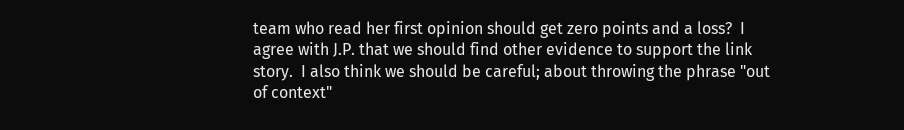team who read her first opinion should get zero points and a loss?  I agree with J.P. that we should find other evidence to support the link story.  I also think we should be careful; about throwing the phrase "out of context"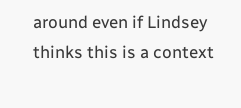around even if Lindsey thinks this is a context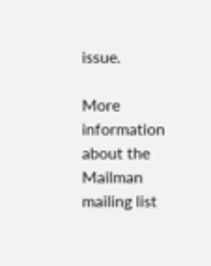issue.

More information about the Mailman mailing list